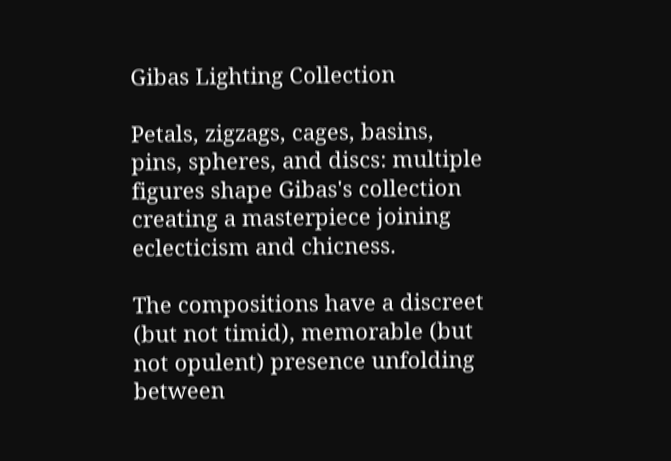Gibas Lighting Collection

Petals, zigzags, cages, basins, pins, spheres, and discs: multiple figures shape Gibas's collection creating a masterpiece joining eclecticism and chicness.

The compositions have a discreet (but not timid), memorable (but not opulent) presence unfolding between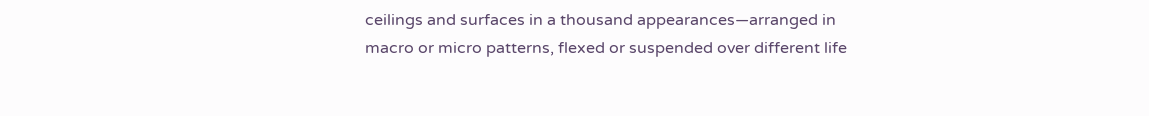ceilings and surfaces in a thousand appearances—arranged in macro or micro patterns, flexed or suspended over different life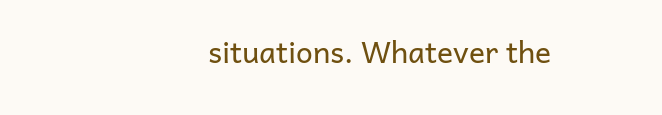situations. Whatever the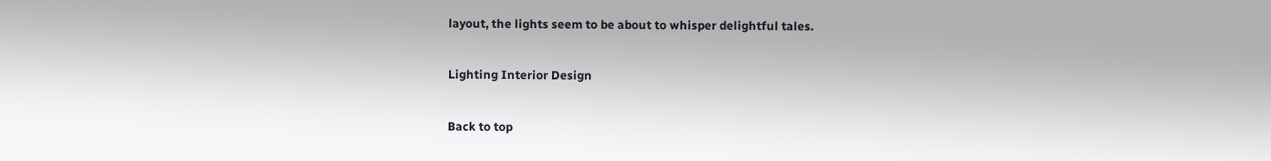layout, the lights seem to be about to whisper delightful tales.

Lighting Interior Design

Back to top